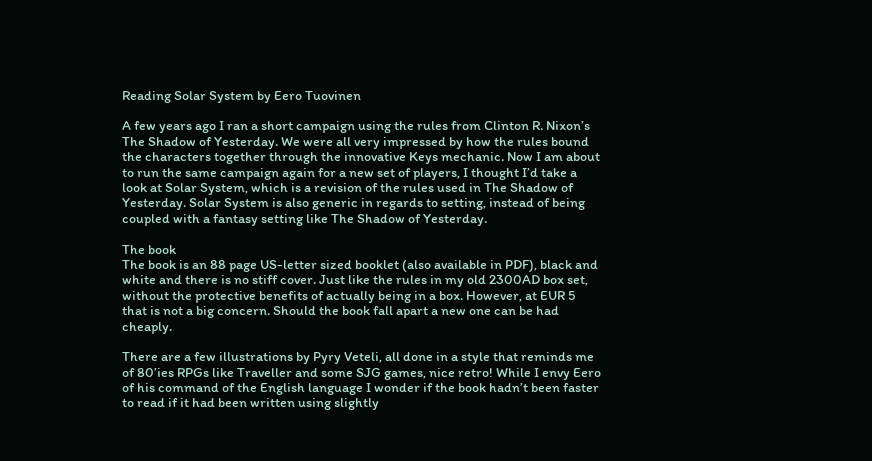Reading Solar System by Eero Tuovinen

A few years ago I ran a short campaign using the rules from Clinton R. Nixon’s The Shadow of Yesterday. We were all very impressed by how the rules bound the characters together through the innovative Keys mechanic. Now I am about to run the same campaign again for a new set of players, I thought I’d take a look at Solar System, which is a revision of the rules used in The Shadow of Yesterday. Solar System is also generic in regards to setting, instead of being coupled with a fantasy setting like The Shadow of Yesterday.

The book
The book is an 88 page US-letter sized booklet (also available in PDF), black and white and there is no stiff cover. Just like the rules in my old 2300AD box set, without the protective benefits of actually being in a box. However, at EUR 5 that is not a big concern. Should the book fall apart a new one can be had cheaply.

There are a few illustrations by Pyry Veteli, all done in a style that reminds me of 80’ies RPGs like Traveller and some SJG games, nice retro! While I envy Eero of his command of the English language I wonder if the book hadn’t been faster to read if it had been written using slightly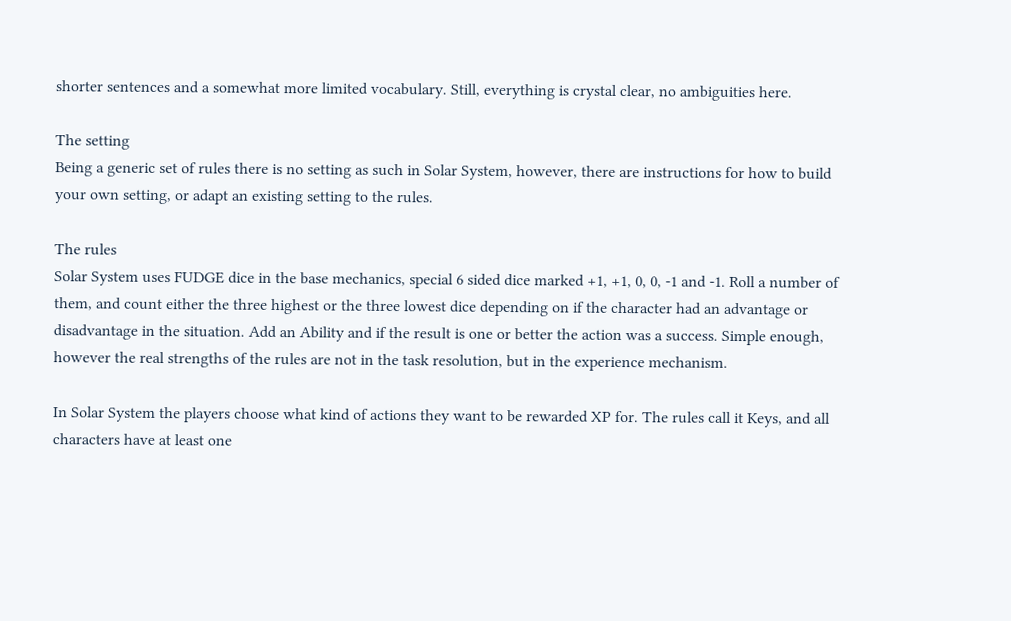shorter sentences and a somewhat more limited vocabulary. Still, everything is crystal clear, no ambiguities here.

The setting
Being a generic set of rules there is no setting as such in Solar System, however, there are instructions for how to build your own setting, or adapt an existing setting to the rules.

The rules
Solar System uses FUDGE dice in the base mechanics, special 6 sided dice marked +1, +1, 0, 0, -1 and -1. Roll a number of them, and count either the three highest or the three lowest dice depending on if the character had an advantage or disadvantage in the situation. Add an Ability and if the result is one or better the action was a success. Simple enough, however the real strengths of the rules are not in the task resolution, but in the experience mechanism.

In Solar System the players choose what kind of actions they want to be rewarded XP for. The rules call it Keys, and all characters have at least one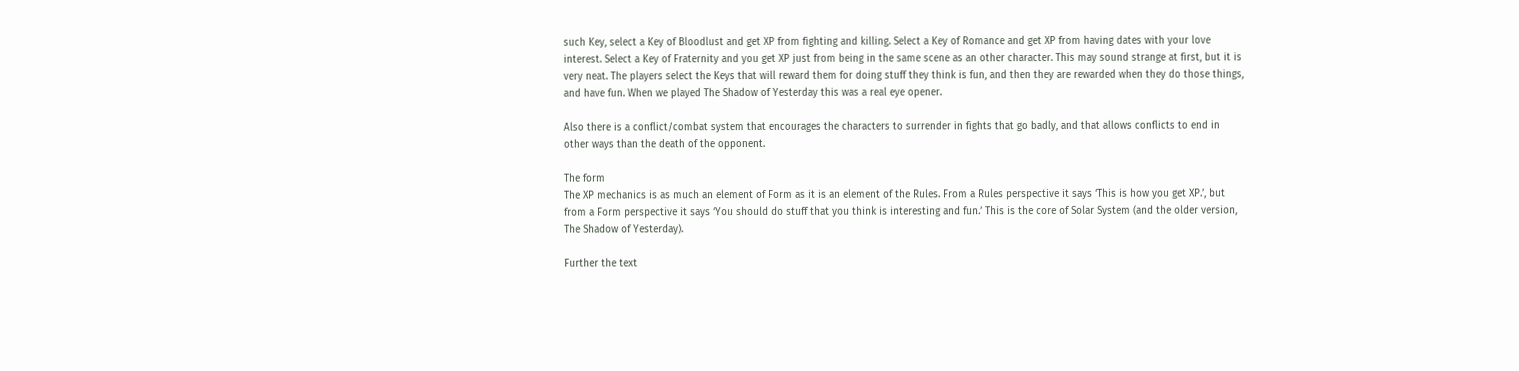such Key, select a Key of Bloodlust and get XP from fighting and killing. Select a Key of Romance and get XP from having dates with your love interest. Select a Key of Fraternity and you get XP just from being in the same scene as an other character. This may sound strange at first, but it is very neat. The players select the Keys that will reward them for doing stuff they think is fun, and then they are rewarded when they do those things, and have fun. When we played The Shadow of Yesterday this was a real eye opener.

Also there is a conflict/combat system that encourages the characters to surrender in fights that go badly, and that allows conflicts to end in other ways than the death of the opponent.

The form
The XP mechanics is as much an element of Form as it is an element of the Rules. From a Rules perspective it says ‘This is how you get XP.’, but from a Form perspective it says ‘You should do stuff that you think is interesting and fun.’ This is the core of Solar System (and the older version, The Shadow of Yesterday).

Further the text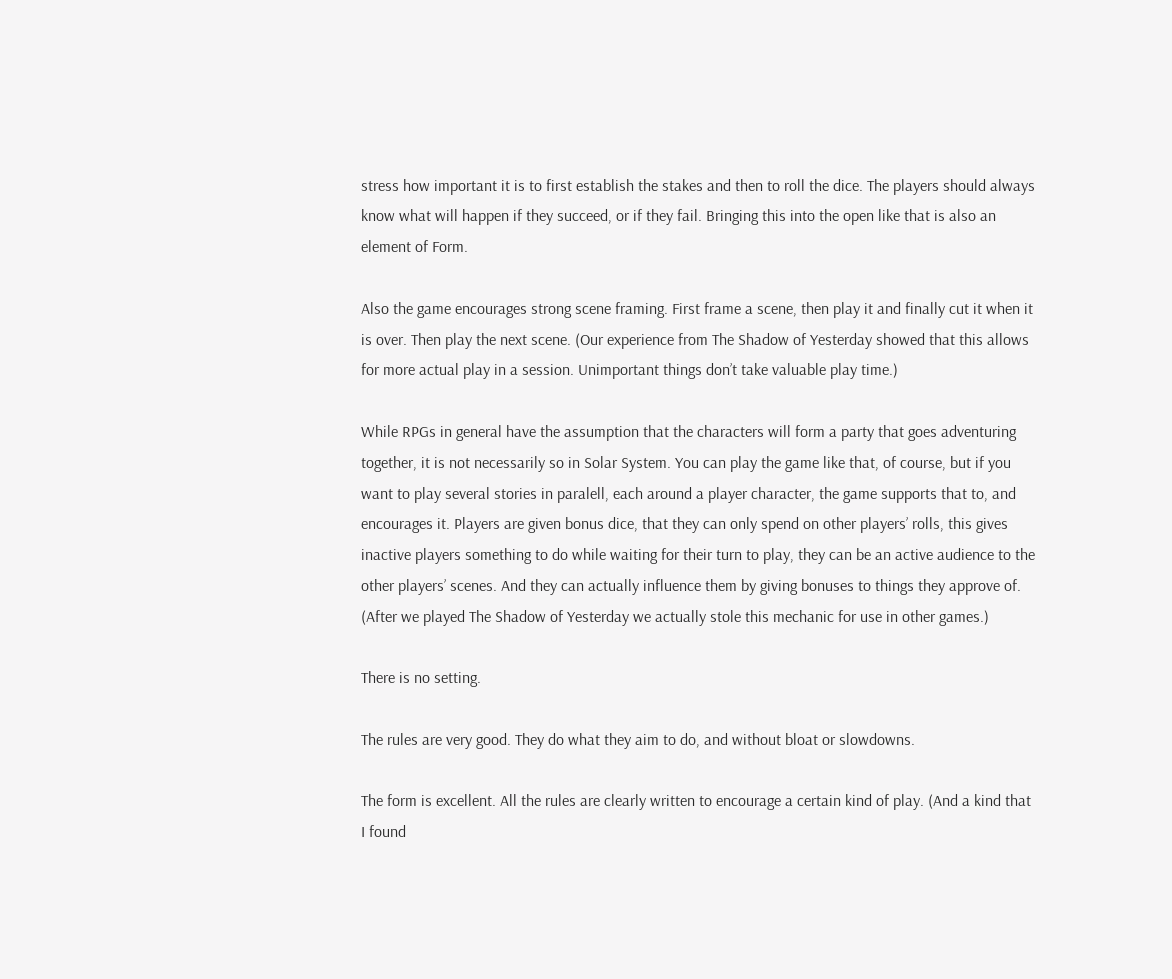stress how important it is to first establish the stakes and then to roll the dice. The players should always know what will happen if they succeed, or if they fail. Bringing this into the open like that is also an element of Form.

Also the game encourages strong scene framing. First frame a scene, then play it and finally cut it when it is over. Then play the next scene. (Our experience from The Shadow of Yesterday showed that this allows for more actual play in a session. Unimportant things don’t take valuable play time.)

While RPGs in general have the assumption that the characters will form a party that goes adventuring together, it is not necessarily so in Solar System. You can play the game like that, of course, but if you want to play several stories in paralell, each around a player character, the game supports that to, and encourages it. Players are given bonus dice, that they can only spend on other players’ rolls, this gives inactive players something to do while waiting for their turn to play, they can be an active audience to the other players’ scenes. And they can actually influence them by giving bonuses to things they approve of. (After we played The Shadow of Yesterday we actually stole this mechanic for use in other games.)

There is no setting.

The rules are very good. They do what they aim to do, and without bloat or slowdowns.

The form is excellent. All the rules are clearly written to encourage a certain kind of play. (And a kind that I found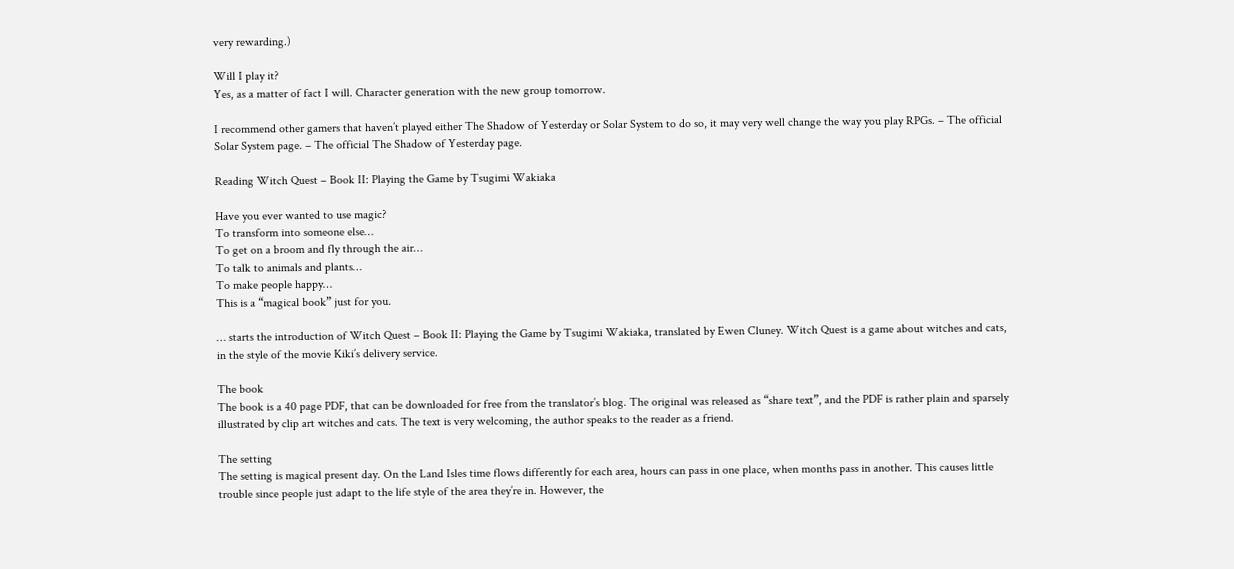very rewarding.)

Will I play it?
Yes, as a matter of fact I will. Character generation with the new group tomorrow.

I recommend other gamers that haven’t played either The Shadow of Yesterday or Solar System to do so, it may very well change the way you play RPGs. – The official Solar System page. – The official The Shadow of Yesterday page.

Reading Witch Quest – Book II: Playing the Game by Tsugimi Wakiaka

Have you ever wanted to use magic?
To transform into someone else…
To get on a broom and fly through the air…
To talk to animals and plants…
To make people happy…
This is a “magical book” just for you.

… starts the introduction of Witch Quest – Book II: Playing the Game by Tsugimi Wakiaka, translated by Ewen Cluney. Witch Quest is a game about witches and cats, in the style of the movie Kiki’s delivery service.

The book
The book is a 40 page PDF, that can be downloaded for free from the translator’s blog. The original was released as “share text”, and the PDF is rather plain and sparsely illustrated by clip art witches and cats. The text is very welcoming, the author speaks to the reader as a friend.

The setting
The setting is magical present day. On the Land Isles time flows differently for each area, hours can pass in one place, when months pass in another. This causes little trouble since people just adapt to the life style of the area they’re in. However, the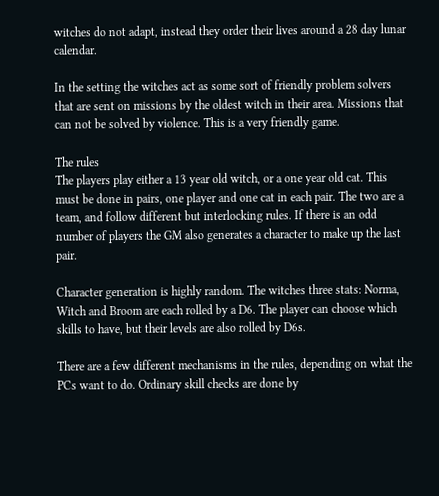witches do not adapt, instead they order their lives around a 28 day lunar calendar.

In the setting the witches act as some sort of friendly problem solvers that are sent on missions by the oldest witch in their area. Missions that can not be solved by violence. This is a very friendly game.

The rules
The players play either a 13 year old witch, or a one year old cat. This must be done in pairs, one player and one cat in each pair. The two are a team, and follow different but interlocking rules. If there is an odd number of players the GM also generates a character to make up the last pair.

Character generation is highly random. The witches three stats: Norma, Witch and Broom are each rolled by a D6. The player can choose which skills to have, but their levels are also rolled by D6s.

There are a few different mechanisms in the rules, depending on what the PCs want to do. Ordinary skill checks are done by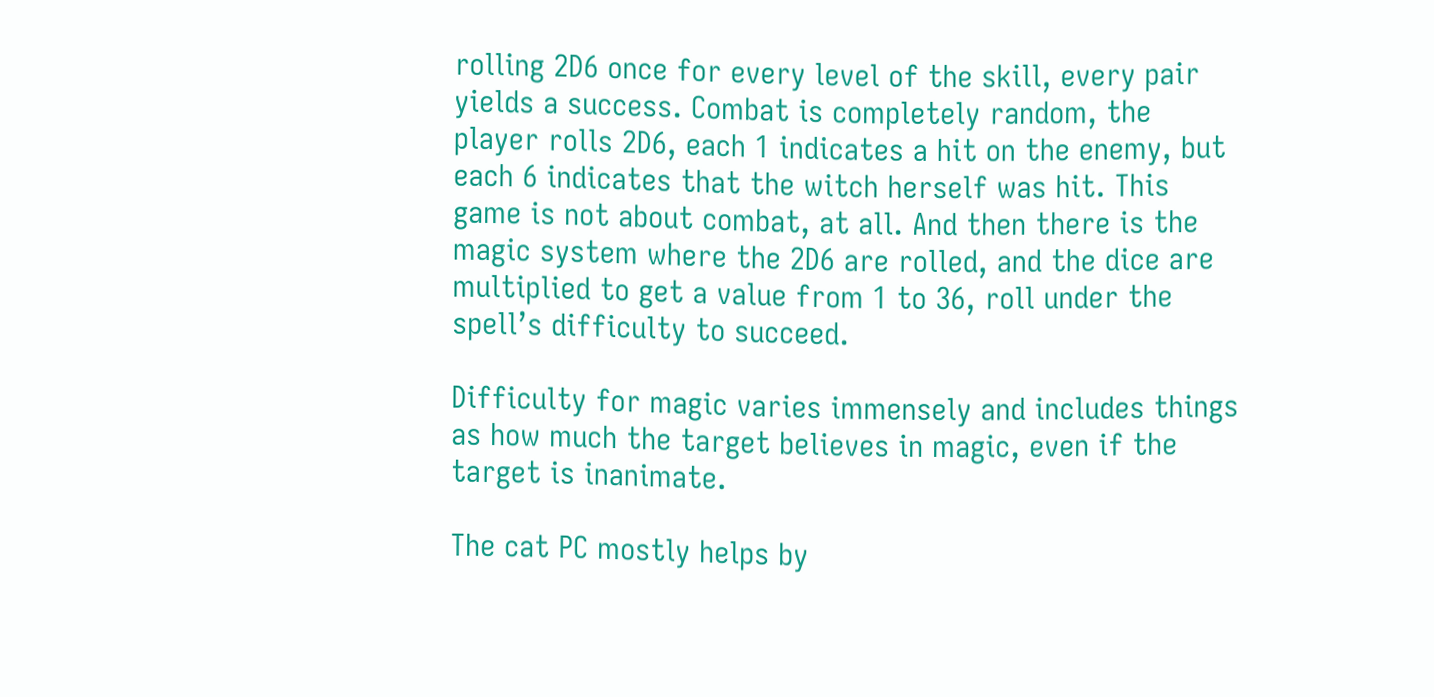rolling 2D6 once for every level of the skill, every pair yields a success. Combat is completely random, the player rolls 2D6, each 1 indicates a hit on the enemy, but each 6 indicates that the witch herself was hit. This game is not about combat, at all. And then there is the magic system where the 2D6 are rolled, and the dice are multiplied to get a value from 1 to 36, roll under the spell’s difficulty to succeed.

Difficulty for magic varies immensely and includes things as how much the target believes in magic, even if the target is inanimate.

The cat PC mostly helps by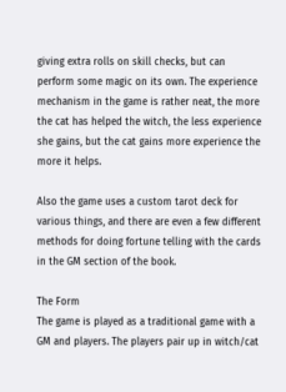giving extra rolls on skill checks, but can perform some magic on its own. The experience mechanism in the game is rather neat, the more the cat has helped the witch, the less experience she gains, but the cat gains more experience the more it helps.

Also the game uses a custom tarot deck for various things, and there are even a few different methods for doing fortune telling with the cards in the GM section of the book.

The Form
The game is played as a traditional game with a GM and players. The players pair up in witch/cat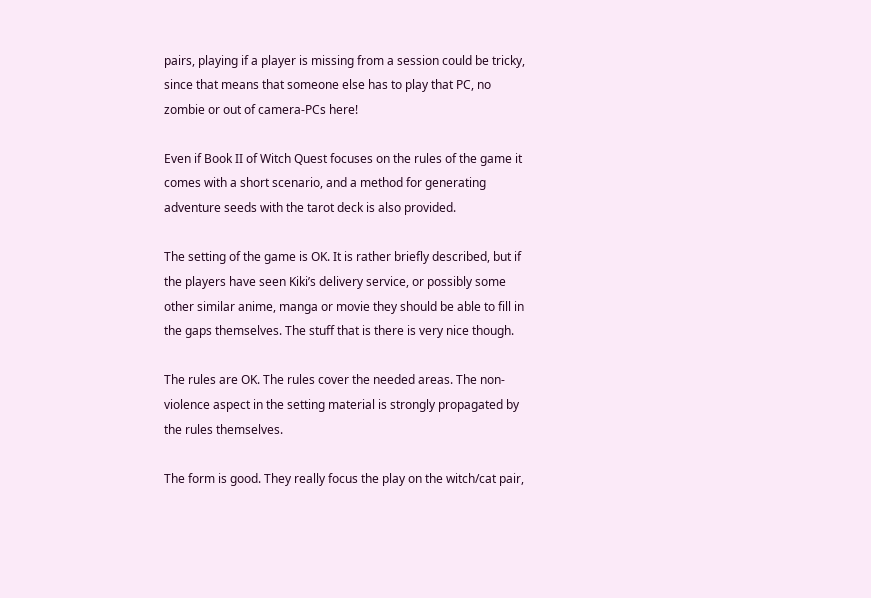pairs, playing if a player is missing from a session could be tricky, since that means that someone else has to play that PC, no zombie or out of camera-PCs here!

Even if Book II of Witch Quest focuses on the rules of the game it comes with a short scenario, and a method for generating adventure seeds with the tarot deck is also provided.

The setting of the game is OK. It is rather briefly described, but if the players have seen Kiki’s delivery service, or possibly some other similar anime, manga or movie they should be able to fill in the gaps themselves. The stuff that is there is very nice though.

The rules are OK. The rules cover the needed areas. The non-violence aspect in the setting material is strongly propagated by the rules themselves.

The form is good. They really focus the play on the witch/cat pair,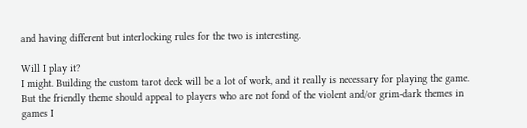and having different but interlocking rules for the two is interesting.

Will I play it?
I might. Building the custom tarot deck will be a lot of work, and it really is necessary for playing the game. But the friendly theme should appeal to players who are not fond of the violent and/or grim-dark themes in games I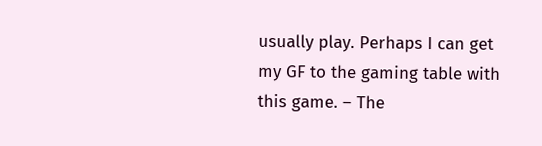usually play. Perhaps I can get my GF to the gaming table with this game. – The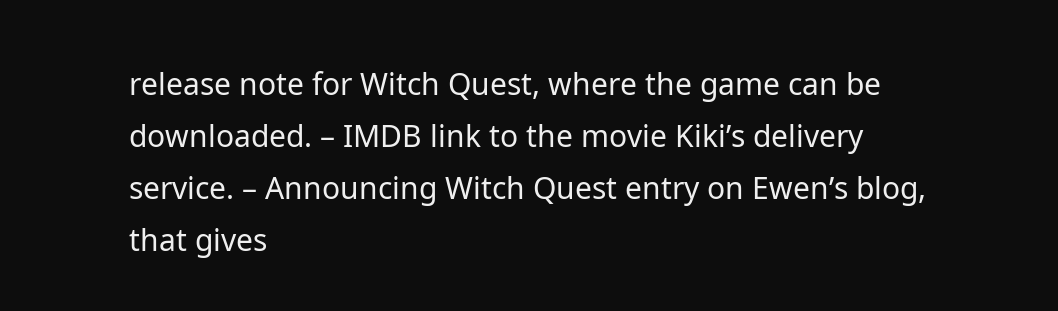release note for Witch Quest, where the game can be downloaded. – IMDB link to the movie Kiki’s delivery service. – Announcing Witch Quest entry on Ewen’s blog, that gives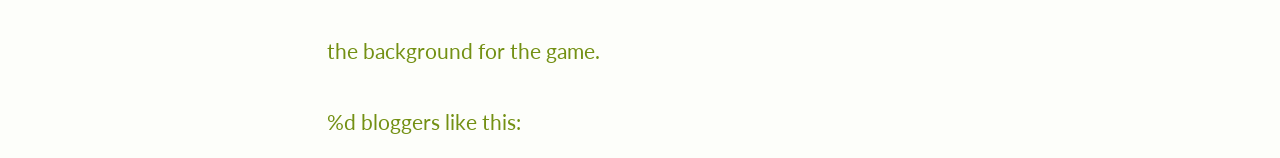the background for the game.

%d bloggers like this: